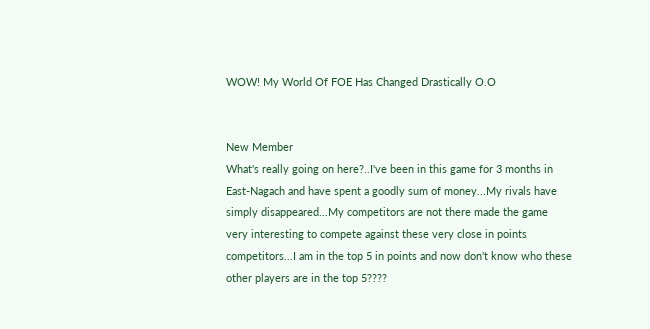WOW! My World Of FOE Has Changed Drastically O.O


New Member
What's really going on here?..I've been in this game for 3 months in East-Nagach and have spent a goodly sum of money...My rivals have simply disappeared...My competitors are not there made the game very interesting to compete against these very close in points competitors...I am in the top 5 in points and now don't know who these other players are in the top 5????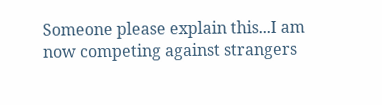Someone please explain this...I am now competing against strangers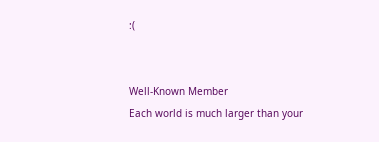:(


Well-Known Member
Each world is much larger than your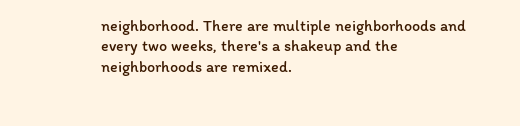neighborhood. There are multiple neighborhoods and every two weeks, there's a shakeup and the neighborhoods are remixed.